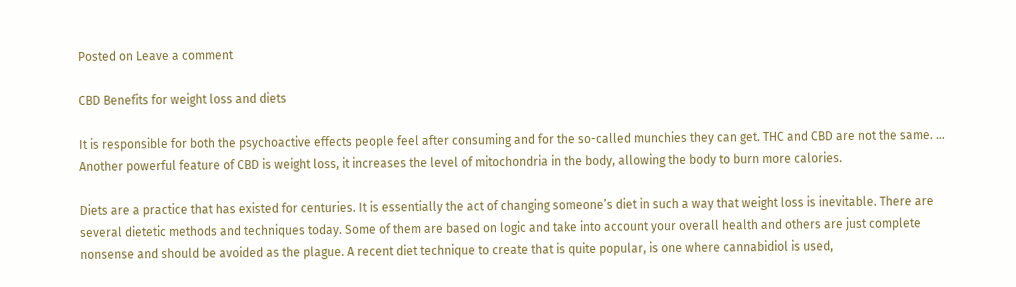Posted on Leave a comment

CBD Benefits for weight loss and diets

It is responsible for both the psychoactive effects people feel after consuming and for the so-called munchies they can get. THC and CBD are not the same. … Another powerful feature of CBD is weight loss, it increases the level of mitochondria in the body, allowing the body to burn more calories.

Diets are a practice that has existed for centuries. It is essentially the act of changing someone’s diet in such a way that weight loss is inevitable. There are several dietetic methods and techniques today. Some of them are based on logic and take into account your overall health and others are just complete nonsense and should be avoided as the plague. A recent diet technique to create that is quite popular, is one where cannabidiol is used,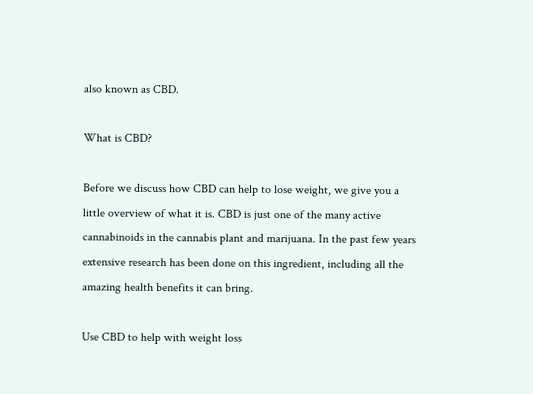also known as CBD.

What is CBD?

Before we discuss how CBD can help to lose weight, we give you a little overview of what it is. CBD is just one of the many active cannabinoids in the cannabis plant and marijuana. In the past few years extensive research has been done on this ingredient, including all the amazing health benefits it can bring.

Use CBD to help with weight loss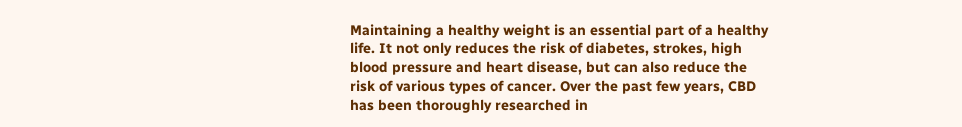Maintaining a healthy weight is an essential part of a healthy life. It not only reduces the risk of diabetes, strokes, high blood pressure and heart disease, but can also reduce the risk of various types of cancer. Over the past few years, CBD has been thoroughly researched in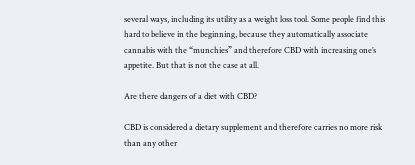several ways, including its utility as a weight loss tool. Some people find this hard to believe in the beginning, because they automatically associate cannabis with the “munchies” and therefore CBD with increasing one’s appetite. But that is not the case at all.

Are there dangers of a diet with CBD?

CBD is considered a dietary supplement and therefore carries no more risk than any other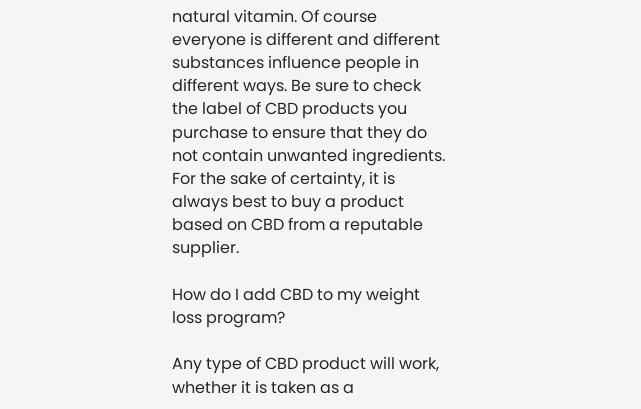natural vitamin. Of course everyone is different and different substances influence people in different ways. Be sure to check the label of CBD products you purchase to ensure that they do not contain unwanted ingredients. For the sake of certainty, it is always best to buy a product based on CBD from a reputable supplier.

How do I add CBD to my weight loss program?

Any type of CBD product will work, whether it is taken as a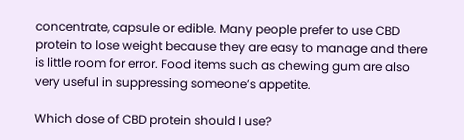concentrate, capsule or edible. Many people prefer to use CBD protein to lose weight because they are easy to manage and there is little room for error. Food items such as chewing gum are also very useful in suppressing someone’s appetite.

Which dose of CBD protein should I use?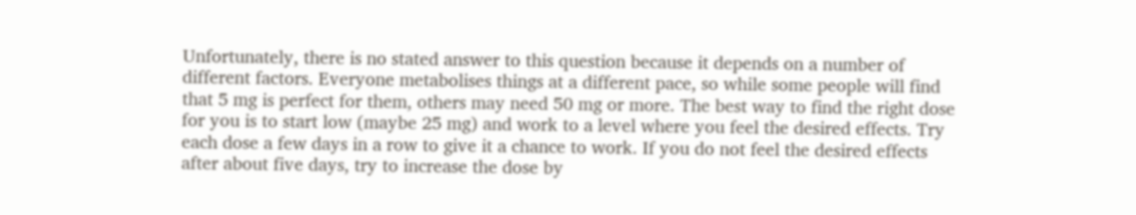Unfortunately, there is no stated answer to this question because it depends on a number of different factors. Everyone metabolises things at a different pace, so while some people will find that 5 mg is perfect for them, others may need 50 mg or more. The best way to find the right dose for you is to start low (maybe 25 mg) and work to a level where you feel the desired effects. Try each dose a few days in a row to give it a chance to work. If you do not feel the desired effects after about five days, try to increase the dose by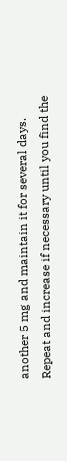another 5 mg and maintain it for several days. Repeat and increase if necessary until you find the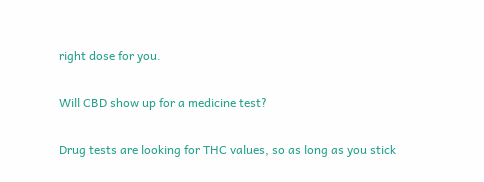right dose for you.

Will CBD show up for a medicine test?

Drug tests are looking for THC values, so as long as you stick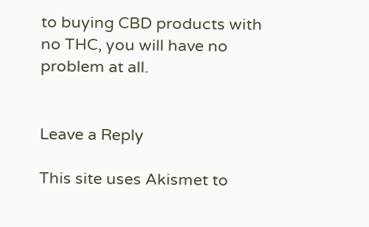to buying CBD products with no THC, you will have no problem at all.


Leave a Reply

This site uses Akismet to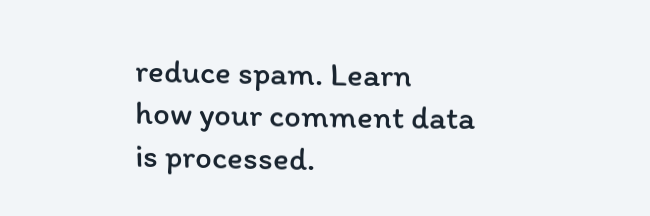reduce spam. Learn how your comment data is processed.